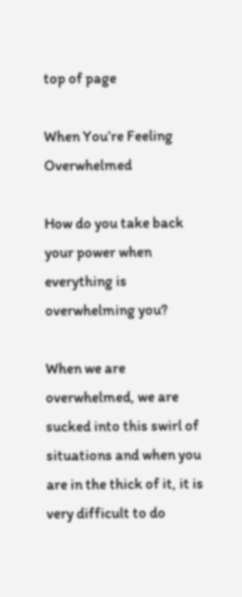top of page

When You’re Feeling Overwhelmed

How do you take back your power when everything is overwhelming you?

When we are overwhelmed, we are sucked into this swirl of situations and when you are in the thick of it, it is very difficult to do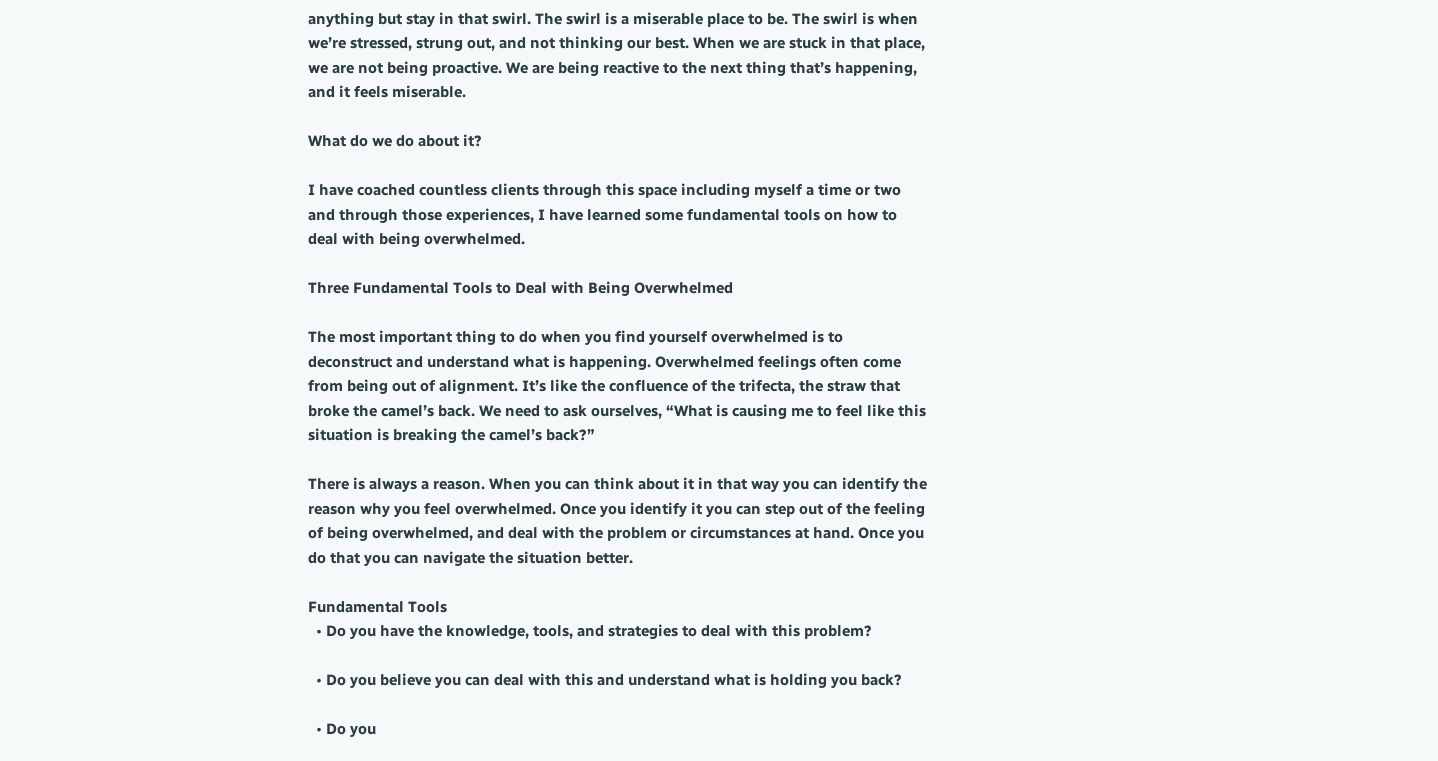anything but stay in that swirl. The swirl is a miserable place to be. The swirl is when we’re stressed, strung out, and not thinking our best. When we are stuck in that place, we are not being proactive. We are being reactive to the next thing that’s happening, and it feels miserable.

What do we do about it?

I have coached countless clients through this space including myself a time or two and through those experiences, I have learned some fundamental tools on how to deal with being overwhelmed.

Three Fundamental Tools to Deal with Being Overwhelmed

The most important thing to do when you find yourself overwhelmed is to deconstruct and understand what is happening. Overwhelmed feelings often come from being out of alignment. It’s like the confluence of the trifecta, the straw that broke the camel’s back. We need to ask ourselves, “What is causing me to feel like this situation is breaking the camel’s back?”

There is always a reason. When you can think about it in that way you can identify the reason why you feel overwhelmed. Once you identify it you can step out of the feeling of being overwhelmed, and deal with the problem or circumstances at hand. Once you do that you can navigate the situation better.

Fundamental Tools
  • Do you have the knowledge, tools, and strategies to deal with this problem?

  • Do you believe you can deal with this and understand what is holding you back?

  • Do you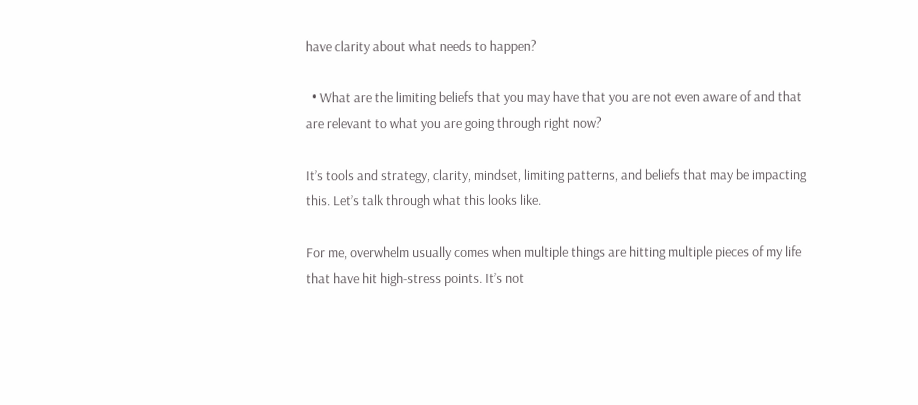have clarity about what needs to happen?

  • What are the limiting beliefs that you may have that you are not even aware of and that are relevant to what you are going through right now?

It’s tools and strategy, clarity, mindset, limiting patterns, and beliefs that may be impacting this. Let’s talk through what this looks like.

For me, overwhelm usually comes when multiple things are hitting multiple pieces of my life that have hit high-stress points. It’s not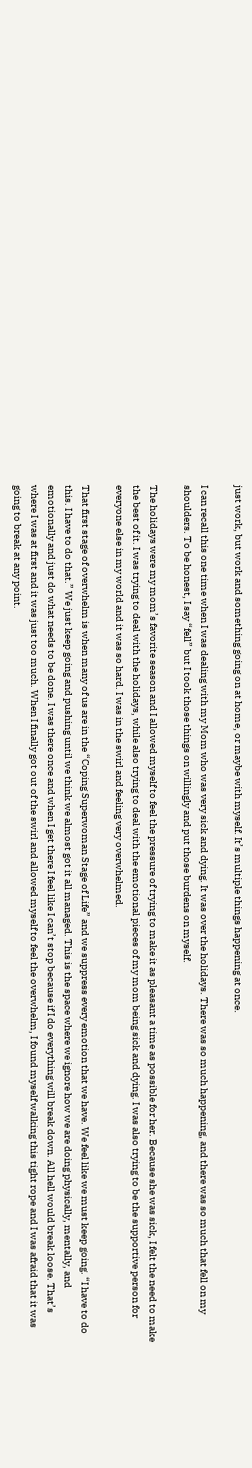just work, but work and something going on at home, or maybe with myself. It’s multiple things happening at once.

I can recall this one time when I was dealing with my Mom who was very sick and dying. It was over the holidays. There was so much happening, and there was so much that fell on my shoulders. To be honest, I say “fell” but I took those things on willingly and put those burdens on myself.

The holidays were my mom’s favorite season and I allowed myself to feel the pressure of trying to make it as pleasant a time as possible for her. Because she was sick, I felt the need to make the best of it. I was trying to deal with the holidays, while also trying to deal with the emotional pieces of my mom being sick and dying. I was also trying to be the supportive person for everyone else in my world and it was so hard. I was in the swirl and feeling very overwhelmed.

That first stage of overwhelm is when many of us are in the “Coping Superwoman Stage of Life” and we suppress every emotion that we have. We feel like we must keep going. “I have to do this. I have to do that.” We just keep going and pushing until we think we almost got it all managed. This is the space where we ignore how we are doing physically, mentally, and emotionally and just do what needs to be done. I was there once and when I get there I feel like I can’t stop because if I do everything will break down. All hell would break loose. That’s where I was at first and it was just too much. When I finally got out of the swirl and allowed myself to feel the overwhelm, I found myself walking this tight rope and I was afraid that it was going to break at any point.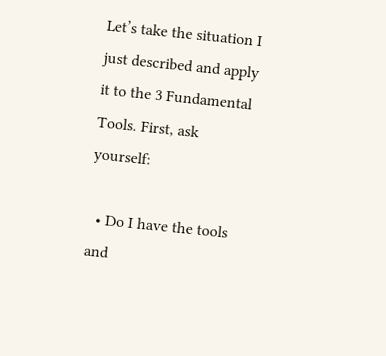Let’s take the situation I just described and apply it to the 3 Fundamental Tools. First, ask yourself:

  • Do I have the tools and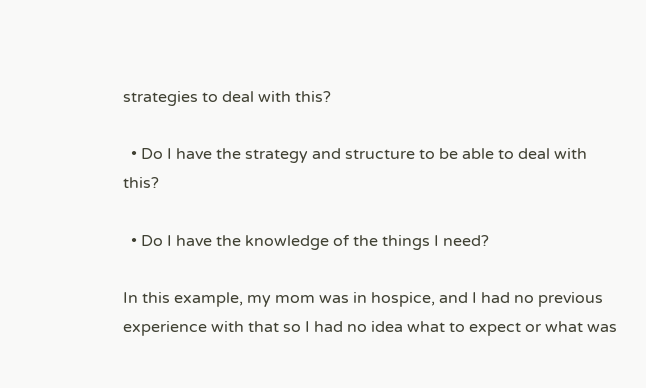strategies to deal with this?

  • Do I have the strategy and structure to be able to deal with this?

  • Do I have the knowledge of the things I need?

In this example, my mom was in hospice, and I had no previous experience with that so I had no idea what to expect or what was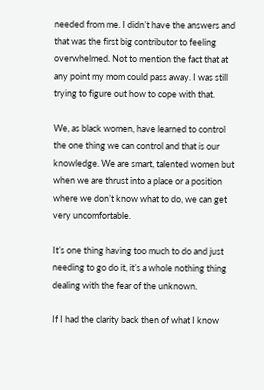needed from me. I didn’t have the answers and that was the first big contributor to feeling overwhelmed. Not to mention the fact that at any point my mom could pass away. I was still trying to figure out how to cope with that.

We, as black women, have learned to control the one thing we can control and that is our knowledge. We are smart, talented women but when we are thrust into a place or a position where we don’t know what to do, we can get very uncomfortable.

It’s one thing having too much to do and just needing to go do it, it’s a whole nothing thing dealing with the fear of the unknown.

If I had the clarity back then of what I know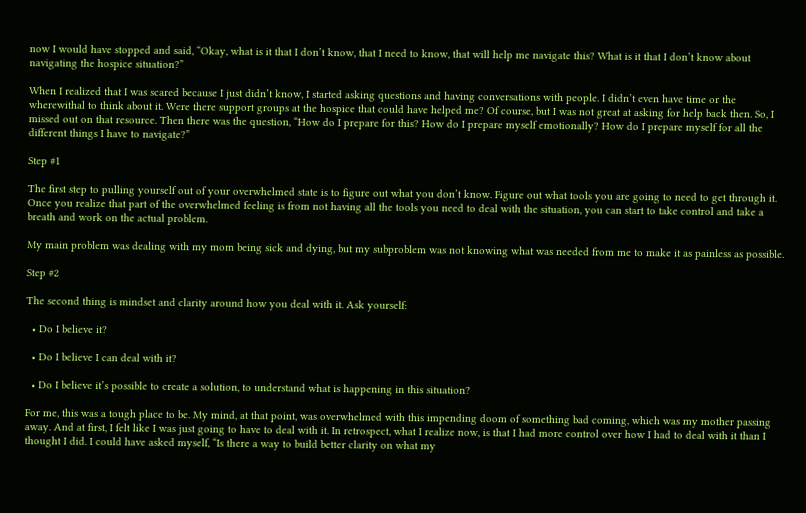now I would have stopped and said, “Okay, what is it that I don’t know, that I need to know, that will help me navigate this? What is it that I don’t know about navigating the hospice situation?”

When I realized that I was scared because I just didn’t know, I started asking questions and having conversations with people. I didn’t even have time or the wherewithal to think about it. Were there support groups at the hospice that could have helped me? Of course, but I was not great at asking for help back then. So, I missed out on that resource. Then there was the question, “How do I prepare for this? How do I prepare myself emotionally? How do I prepare myself for all the different things I have to navigate?”

Step #1

The first step to pulling yourself out of your overwhelmed state is to figure out what you don’t know. Figure out what tools you are going to need to get through it. Once you realize that part of the overwhelmed feeling is from not having all the tools you need to deal with the situation, you can start to take control and take a breath and work on the actual problem.

My main problem was dealing with my mom being sick and dying, but my subproblem was not knowing what was needed from me to make it as painless as possible.

Step #2

The second thing is mindset and clarity around how you deal with it. Ask yourself:

  • Do I believe it?

  • Do I believe I can deal with it?

  • Do I believe it’s possible to create a solution, to understand what is happening in this situation?

For me, this was a tough place to be. My mind, at that point, was overwhelmed with this impending doom of something bad coming, which was my mother passing away. And at first, I felt like I was just going to have to deal with it. In retrospect, what I realize now, is that I had more control over how I had to deal with it than I thought I did. I could have asked myself, “Is there a way to build better clarity on what my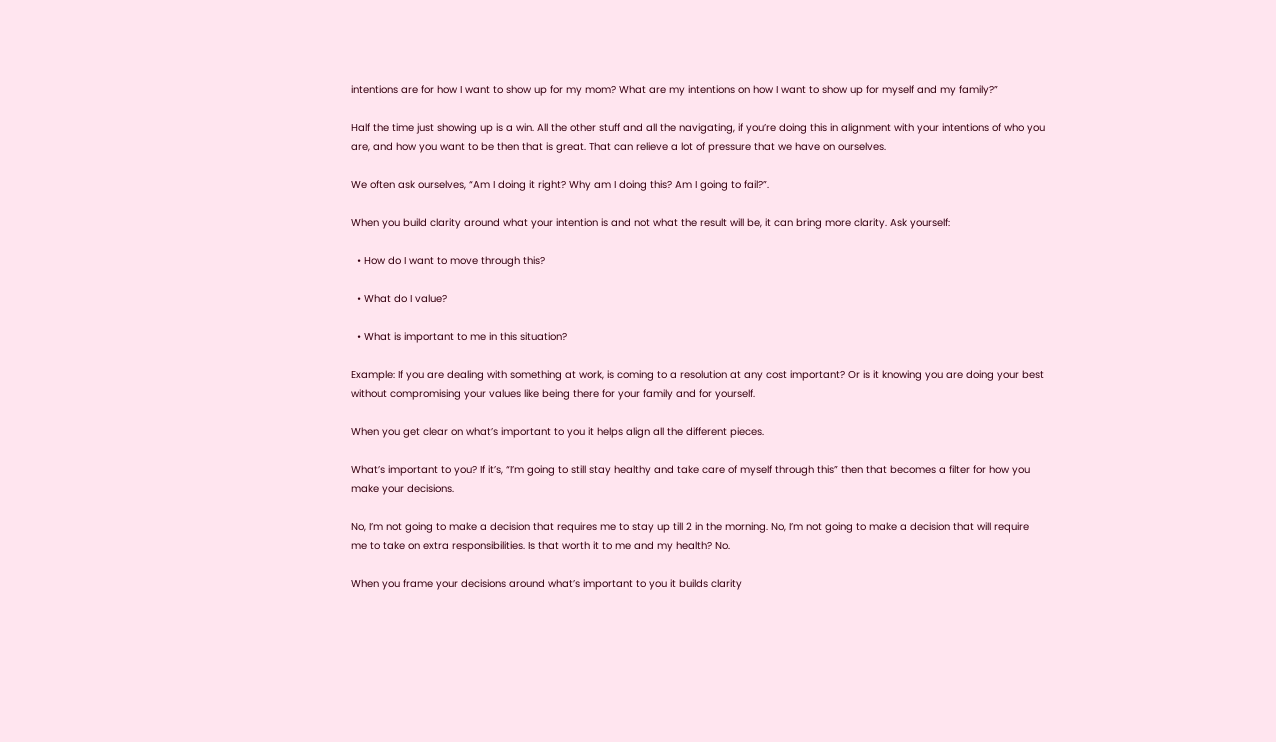intentions are for how I want to show up for my mom? What are my intentions on how I want to show up for myself and my family?”

Half the time just showing up is a win. All the other stuff and all the navigating, if you’re doing this in alignment with your intentions of who you are, and how you want to be then that is great. That can relieve a lot of pressure that we have on ourselves.

We often ask ourselves, “Am I doing it right? Why am I doing this? Am I going to fail?”.

When you build clarity around what your intention is and not what the result will be, it can bring more clarity. Ask yourself:

  • How do I want to move through this?

  • What do I value?

  • What is important to me in this situation?

Example: If you are dealing with something at work, is coming to a resolution at any cost important? Or is it knowing you are doing your best without compromising your values like being there for your family and for yourself.

When you get clear on what’s important to you it helps align all the different pieces.

What’s important to you? If it’s, “I’m going to still stay healthy and take care of myself through this” then that becomes a filter for how you make your decisions.

No, I’m not going to make a decision that requires me to stay up till 2 in the morning. No, I’m not going to make a decision that will require me to take on extra responsibilities. Is that worth it to me and my health? No.

When you frame your decisions around what’s important to you it builds clarity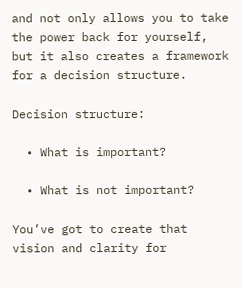and not only allows you to take the power back for yourself, but it also creates a framework for a decision structure.

Decision structure:

  • What is important?

  • What is not important?

You’ve got to create that vision and clarity for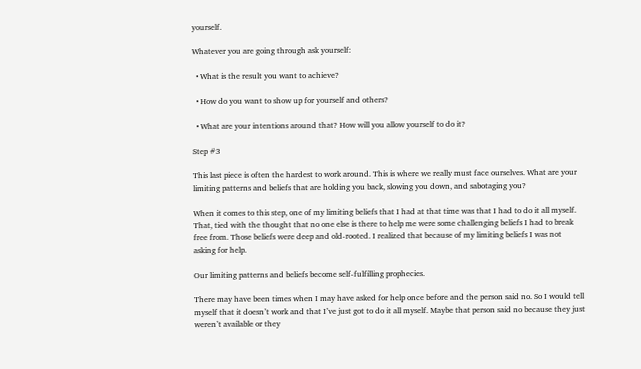yourself.

Whatever you are going through ask yourself:

  • What is the result you want to achieve?

  • How do you want to show up for yourself and others?

  • What are your intentions around that? How will you allow yourself to do it?

Step #3

This last piece is often the hardest to work around. This is where we really must face ourselves. What are your limiting patterns and beliefs that are holding you back, slowing you down, and sabotaging you?

When it comes to this step, one of my limiting beliefs that I had at that time was that I had to do it all myself. That, tied with the thought that no one else is there to help me were some challenging beliefs I had to break free from. Those beliefs were deep and old-rooted. I realized that because of my limiting beliefs I was not asking for help.

Our limiting patterns and beliefs become self-fulfilling prophecies.

There may have been times when I may have asked for help once before and the person said no. So I would tell myself that it doesn’t work and that I’ve just got to do it all myself. Maybe that person said no because they just weren’t available or they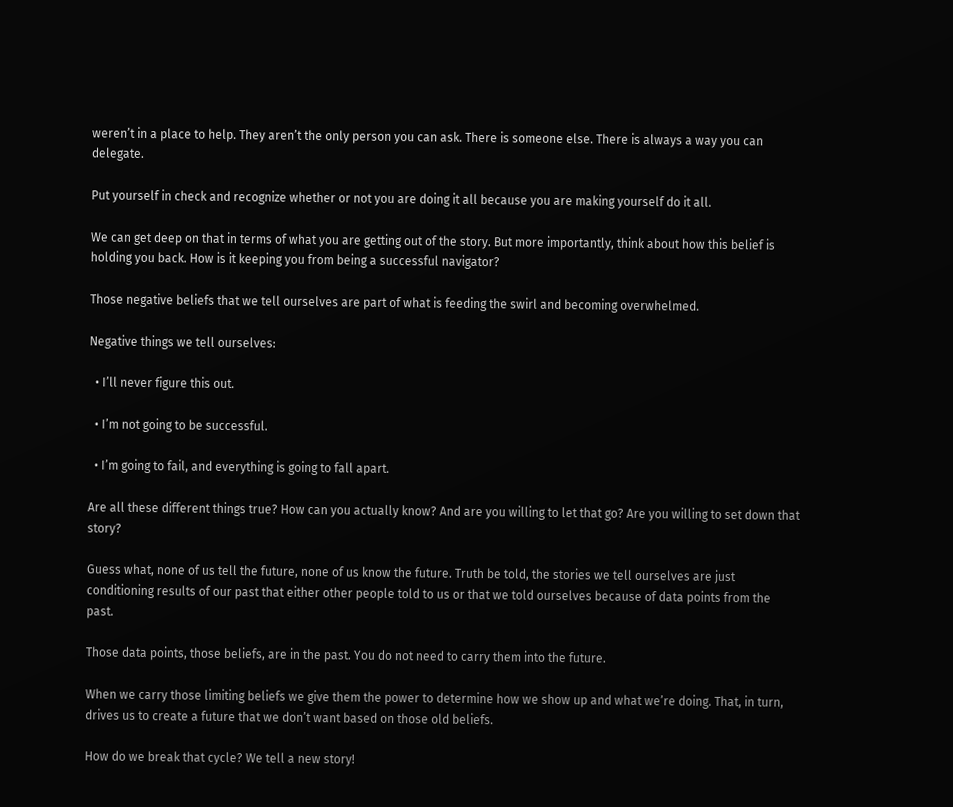weren’t in a place to help. They aren’t the only person you can ask. There is someone else. There is always a way you can delegate.

Put yourself in check and recognize whether or not you are doing it all because you are making yourself do it all.

We can get deep on that in terms of what you are getting out of the story. But more importantly, think about how this belief is holding you back. How is it keeping you from being a successful navigator?

Those negative beliefs that we tell ourselves are part of what is feeding the swirl and becoming overwhelmed.

Negative things we tell ourselves:

  • I’ll never figure this out.

  • I’m not going to be successful.

  • I’m going to fail, and everything is going to fall apart.

Are all these different things true? How can you actually know? And are you willing to let that go? Are you willing to set down that story?

Guess what, none of us tell the future, none of us know the future. Truth be told, the stories we tell ourselves are just conditioning results of our past that either other people told to us or that we told ourselves because of data points from the past.

Those data points, those beliefs, are in the past. You do not need to carry them into the future.

When we carry those limiting beliefs we give them the power to determine how we show up and what we’re doing. That, in turn, drives us to create a future that we don’t want based on those old beliefs.

How do we break that cycle? We tell a new story!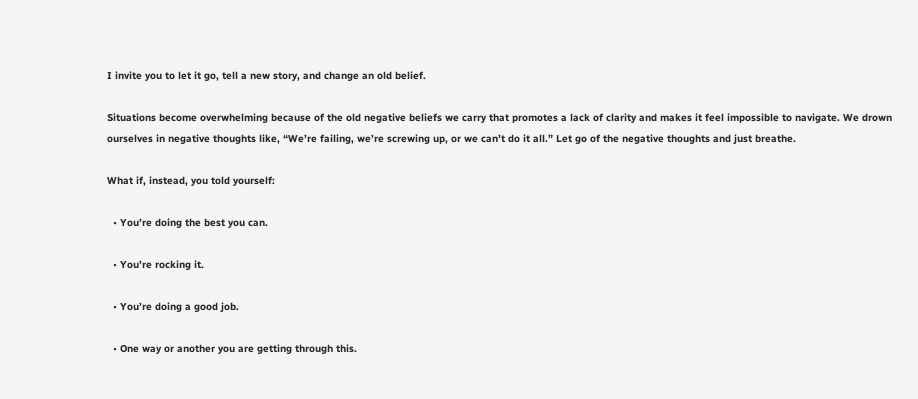I invite you to let it go, tell a new story, and change an old belief.

Situations become overwhelming because of the old negative beliefs we carry that promotes a lack of clarity and makes it feel impossible to navigate. We drown ourselves in negative thoughts like, “We’re failing, we’re screwing up, or we can’t do it all.” Let go of the negative thoughts and just breathe.

What if, instead, you told yourself:

  • You’re doing the best you can.

  • You’re rocking it.

  • You’re doing a good job.

  • One way or another you are getting through this.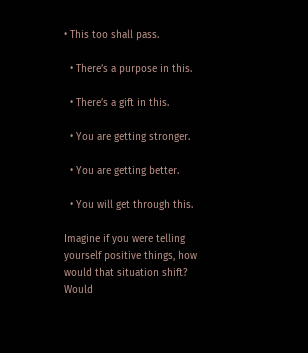• This too shall pass.

  • There’s a purpose in this.

  • There’s a gift in this.

  • You are getting stronger.

  • You are getting better.

  • You will get through this.

Imagine if you were telling yourself positive things, how would that situation shift? Would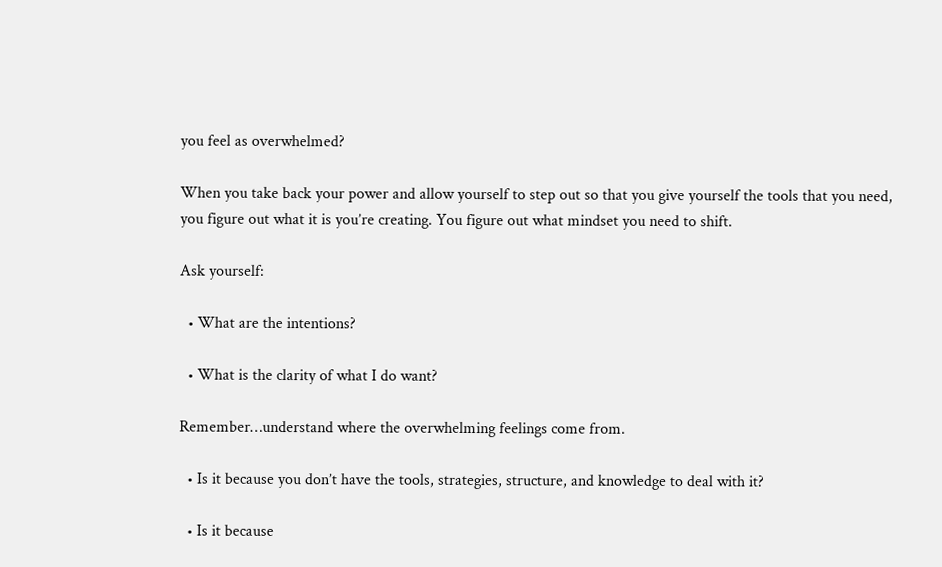you feel as overwhelmed?

When you take back your power and allow yourself to step out so that you give yourself the tools that you need, you figure out what it is you’re creating. You figure out what mindset you need to shift.

Ask yourself:

  • What are the intentions?

  • What is the clarity of what I do want?

Remember…understand where the overwhelming feelings come from.

  • Is it because you don’t have the tools, strategies, structure, and knowledge to deal with it?

  • Is it because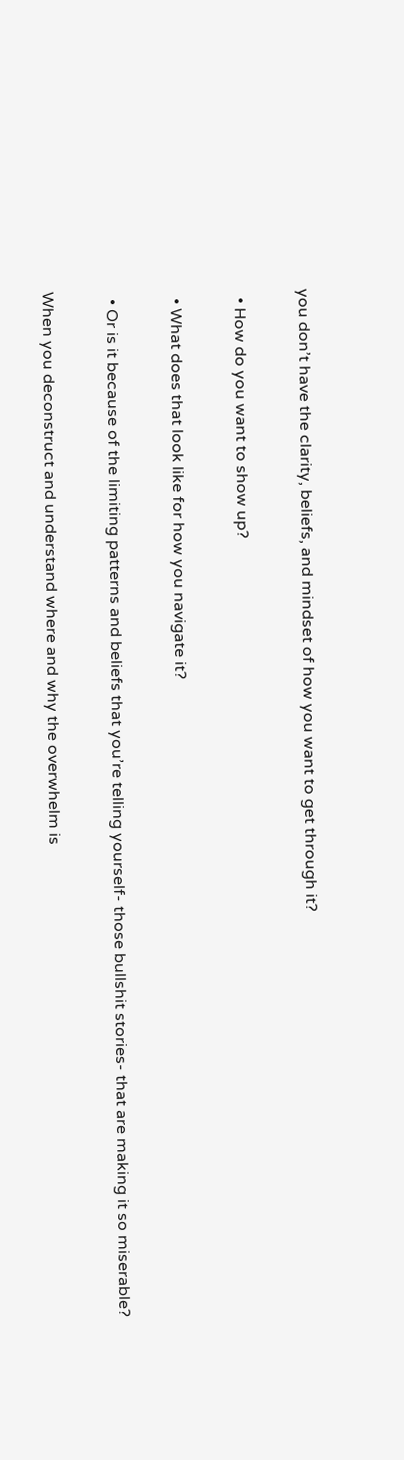you don’t have the clarity, beliefs, and mindset of how you want to get through it?

  • How do you want to show up?

  • What does that look like for how you navigate it?

  • Or is it because of the limiting patterns and beliefs that you’re telling yourself- those bullshit stories- that are making it so miserable?

When you deconstruct and understand where and why the overwhelm is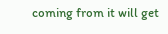coming from it will get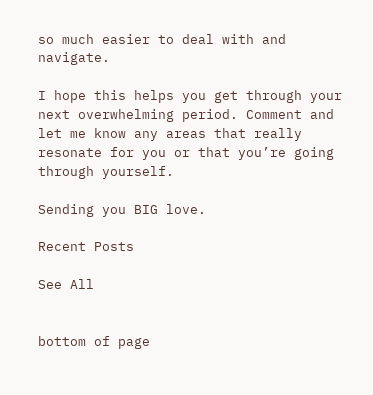so much easier to deal with and navigate.

I hope this helps you get through your next overwhelming period. Comment and let me know any areas that really resonate for you or that you’re going through yourself.

Sending you BIG love.

Recent Posts

See All


bottom of page